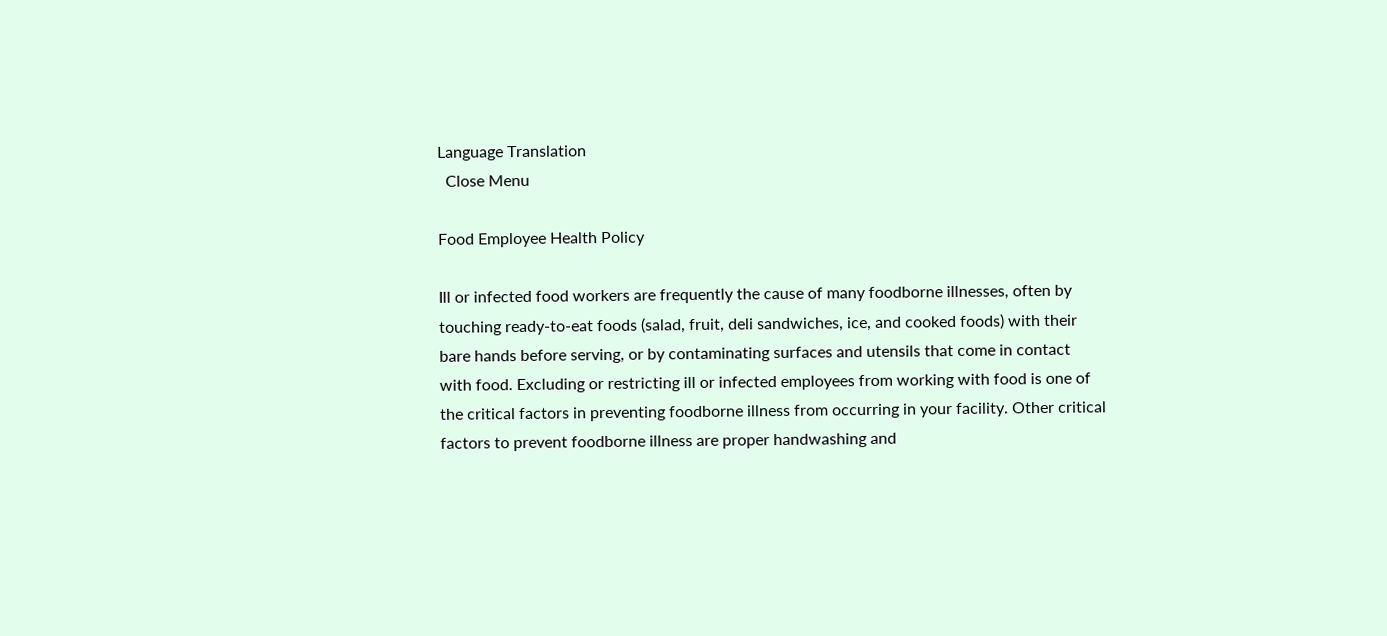Language Translation
  Close Menu

Food Employee Health Policy

Ill or infected food workers are frequently the cause of many foodborne illnesses, often by touching ready-to-eat foods (salad, fruit, deli sandwiches, ice, and cooked foods) with their bare hands before serving, or by contaminating surfaces and utensils that come in contact with food. Excluding or restricting ill or infected employees from working with food is one of the critical factors in preventing foodborne illness from occurring in your facility. Other critical factors to prevent foodborne illness are proper handwashing and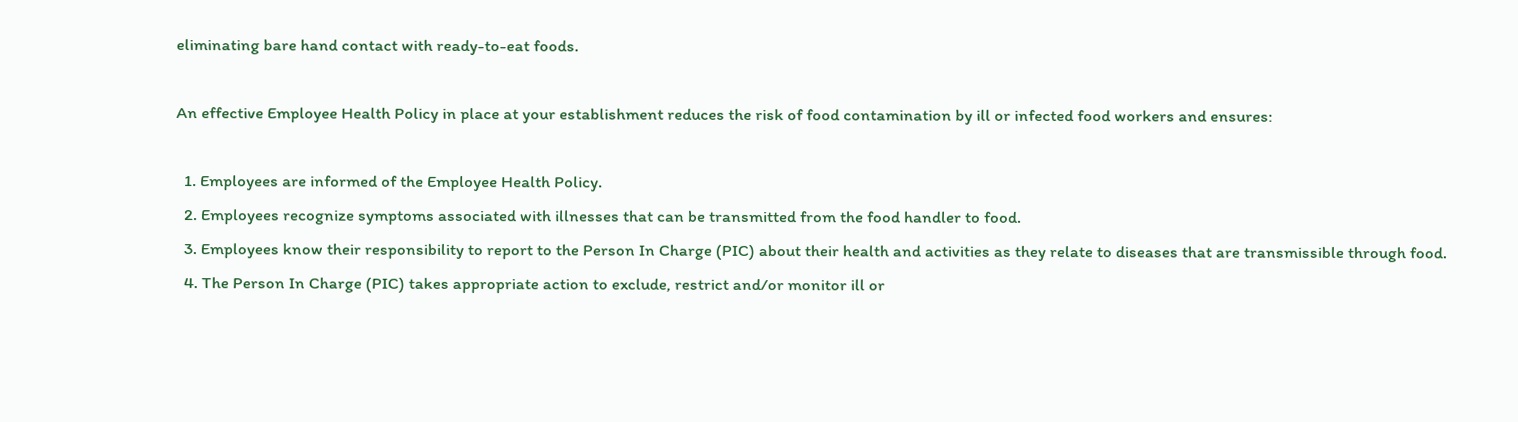eliminating bare hand contact with ready-to-eat foods.

An effective Employee Health Policy in place at your establishment reduces the risk of food contamination by ill or infected food workers and ensures:

  1. Employees are informed of the Employee Health Policy.
  2. Employees recognize symptoms associated with illnesses that can be transmitted from the food handler to food.
  3. Employees know their responsibility to report to the Person In Charge (PIC) about their health and activities as they relate to diseases that are transmissible through food.
  4. The Person In Charge (PIC) takes appropriate action to exclude, restrict and/or monitor ill or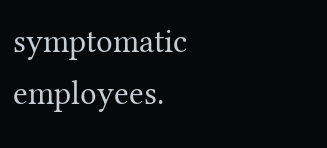symptomatic employees.